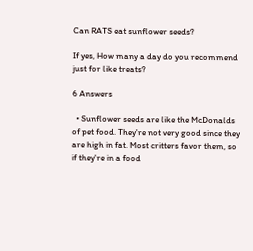Can RATS eat sunflower seeds?

If yes, How many a day do you recommend just for like treats?

6 Answers

  • Sunflower seeds are like the McDonalds of pet food. They're not very good since they are high in fat. Most critters favor them, so if they're in a food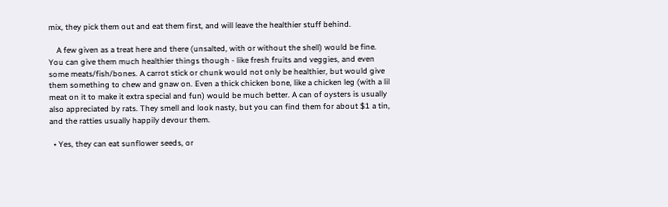mix, they pick them out and eat them first, and will leave the healthier stuff behind.

    A few given as a treat here and there (unsalted, with or without the shell) would be fine. You can give them much healthier things though - like fresh fruits and veggies, and even some meats/fish/bones. A carrot stick or chunk would not only be healthier, but would give them something to chew and gnaw on. Even a thick chicken bone, like a chicken leg (with a lil meat on it to make it extra special and fun) would be much better. A can of oysters is usually also appreciated by rats. They smell and look nasty, but you can find them for about $1 a tin, and the ratties usually happily devour them.

  • Yes, they can eat sunflower seeds, or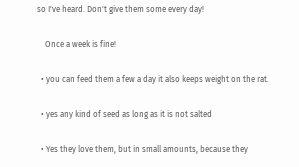so I've heard. Don't give them some every day!

    Once a week is fine!

  • you can feed them a few a day it also keeps weight on the rat.

  • yes any kind of seed as long as it is not salted

  • Yes they love them, but in small amounts, because they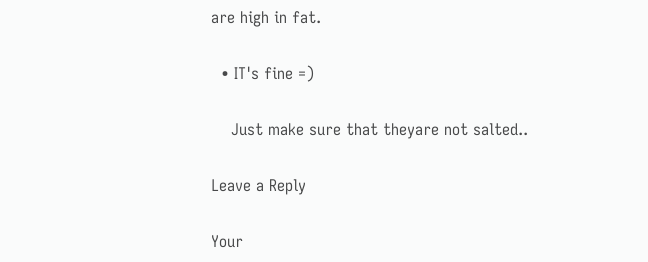are high in fat.

  • IT's fine =)

    Just make sure that theyare not salted..

Leave a Reply

Your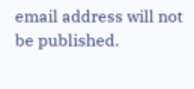email address will not be published.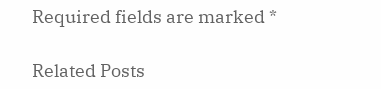Required fields are marked *

Related Posts